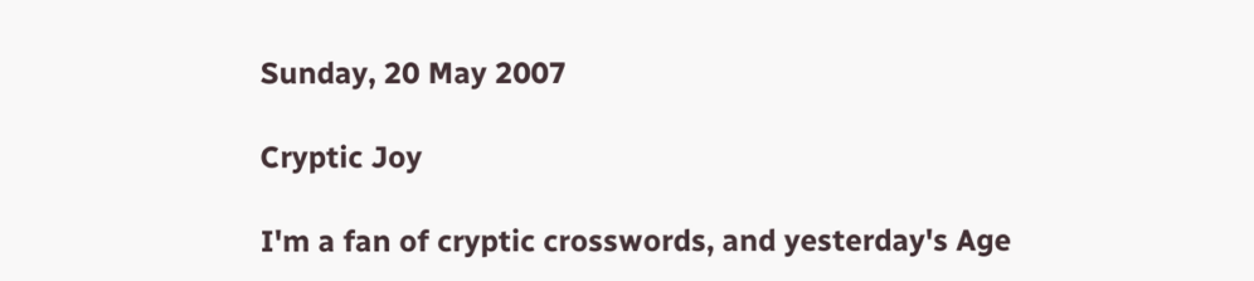Sunday, 20 May 2007

Cryptic Joy

I'm a fan of cryptic crosswords, and yesterday's Age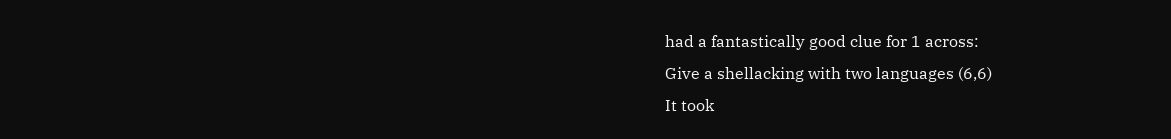had a fantastically good clue for 1 across:
Give a shellacking with two languages (6,6)
It took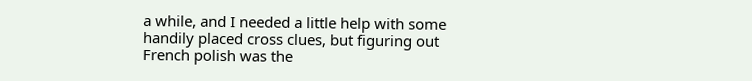a while, and I needed a little help with some handily placed cross clues, but figuring out French polish was the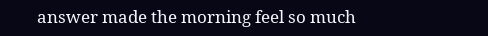answer made the morning feel so much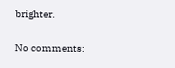brighter.

No comments: